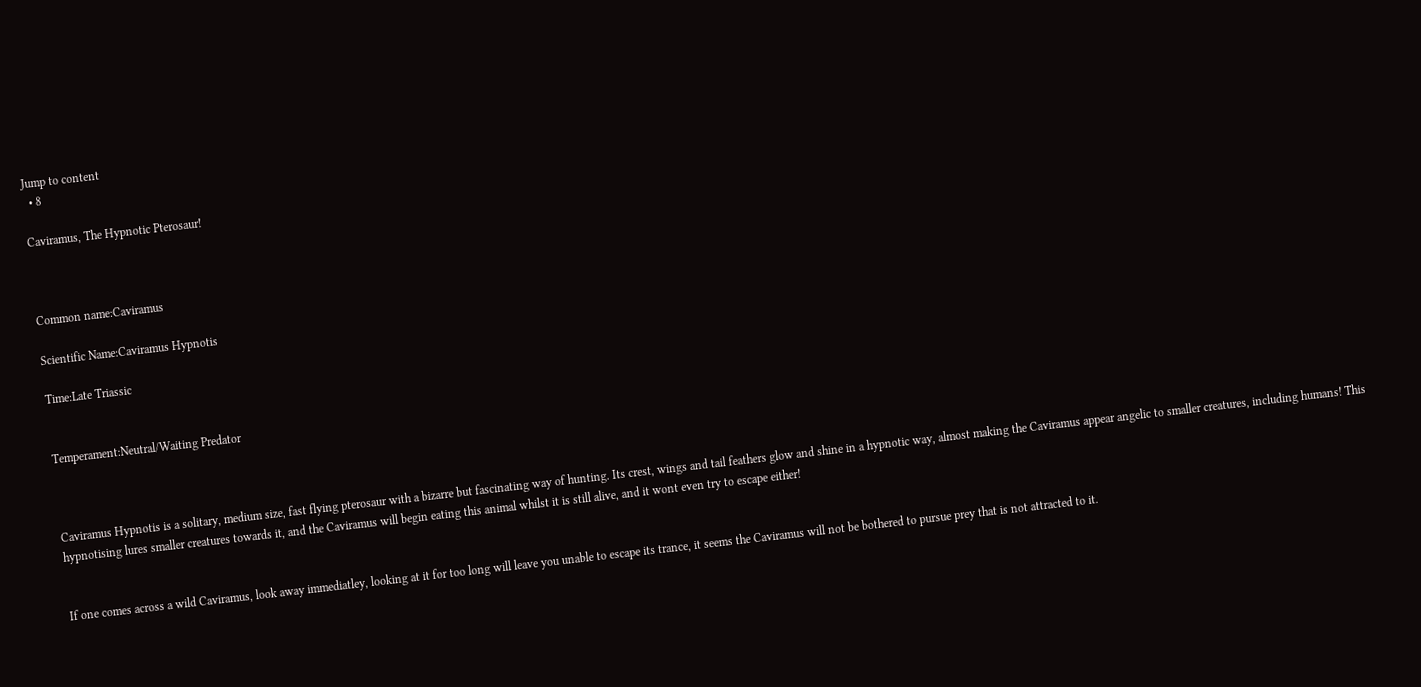Jump to content
  • 8

Caviramus, The Hypnotic Pterosaur!



Common name:Caviramus

Scientific Name:Caviramus Hypnotis

Time:Late Triassic


Temperament:Neutral/Waiting Predator



Caviramus Hypnotis is a solitary, medium size, fast flying pterosaur with a bizarre but fascinating way of hunting. Its crest, wings and tail feathers glow and shine in a hypnotic way, almost making the Caviramus appear angelic to smaller creatures, including humans! This hypnotising lures smaller creatures towards it, and the Caviramus will begin eating this animal whilst it is still alive, and it wont even try to escape either!


If one comes across a wild Caviramus, look away immediatley, looking at it for too long will leave you unable to escape its trance, it seems the Caviramus will not be bothered to pursue prey that is not attracted to it.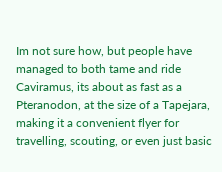Im not sure how, but people have managed to both tame and ride Caviramus, its about as fast as a Pteranodon, at the size of a Tapejara, making it a convenient flyer for travelling, scouting, or even just basic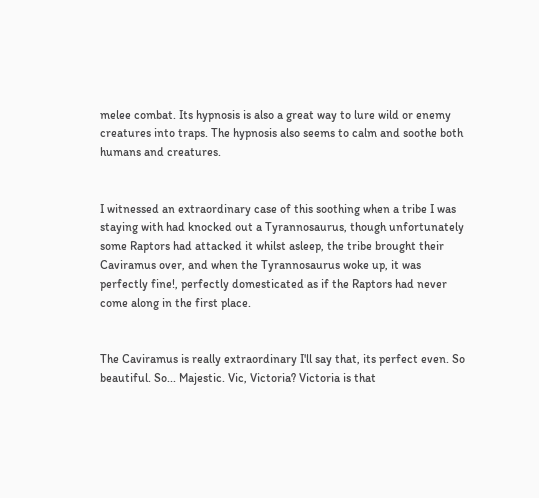melee combat. Its hypnosis is also a great way to lure wild or enemy creatures into traps. The hypnosis also seems to calm and soothe both humans and creatures.


I witnessed an extraordinary case of this soothing when a tribe I was staying with had knocked out a Tyrannosaurus, though unfortunately some Raptors had attacked it whilst asleep, the tribe brought their Caviramus over, and when the Tyrannosaurus woke up, it was perfectly fine!, perfectly domesticated as if the Raptors had never come along in the first place.


The Caviramus is really extraordinary I'll say that, its perfect even. So beautiful. So... Majestic. Vic, Victoria? Victoria is that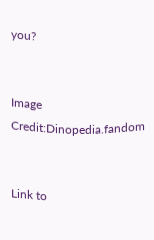you?


Image Credit:Dinopedia.fandom


Link to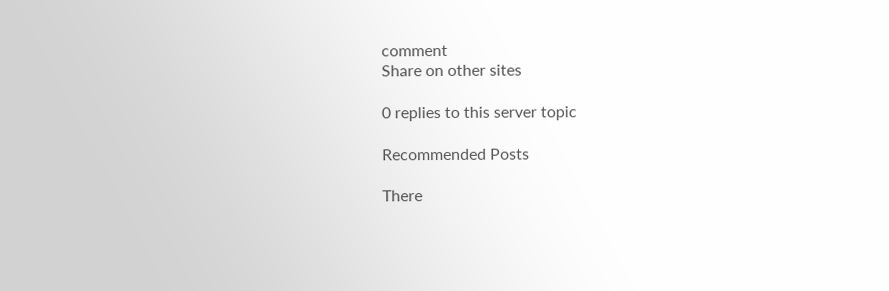comment
Share on other sites

0 replies to this server topic

Recommended Posts

There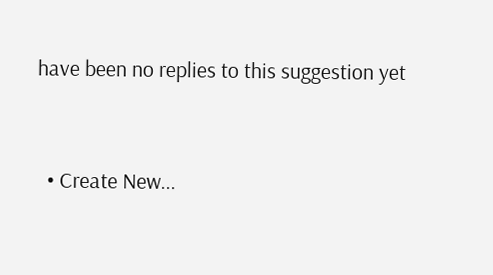have been no replies to this suggestion yet


  • Create New...